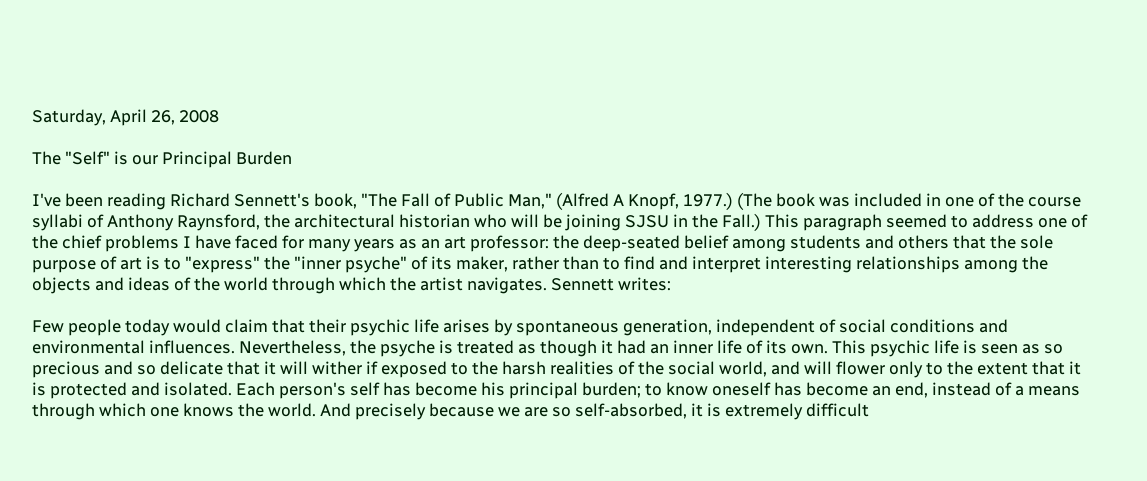Saturday, April 26, 2008

The "Self" is our Principal Burden

I've been reading Richard Sennett's book, "The Fall of Public Man," (Alfred A Knopf, 1977.) (The book was included in one of the course syllabi of Anthony Raynsford, the architectural historian who will be joining SJSU in the Fall.) This paragraph seemed to address one of the chief problems I have faced for many years as an art professor: the deep-seated belief among students and others that the sole purpose of art is to "express" the "inner psyche" of its maker, rather than to find and interpret interesting relationships among the objects and ideas of the world through which the artist navigates. Sennett writes:

Few people today would claim that their psychic life arises by spontaneous generation, independent of social conditions and environmental influences. Nevertheless, the psyche is treated as though it had an inner life of its own. This psychic life is seen as so precious and so delicate that it will wither if exposed to the harsh realities of the social world, and will flower only to the extent that it is protected and isolated. Each person's self has become his principal burden; to know oneself has become an end, instead of a means through which one knows the world. And precisely because we are so self-absorbed, it is extremely difficult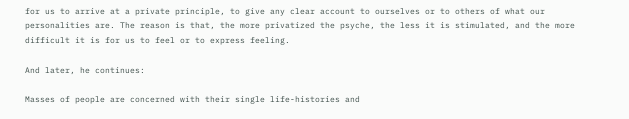for us to arrive at a private principle, to give any clear account to ourselves or to others of what our personalities are. The reason is that, the more privatized the psyche, the less it is stimulated, and the more difficult it is for us to feel or to express feeling.

And later, he continues:

Masses of people are concerned with their single life-histories and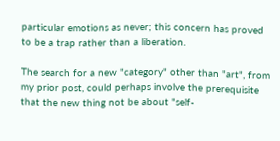particular emotions as never; this concern has proved to be a trap rather than a liberation.

The search for a new "category" other than "art", from my prior post, could perhaps involve the prerequisite that the new thing not be about "self-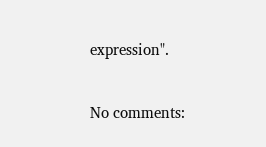expression".

No comments: